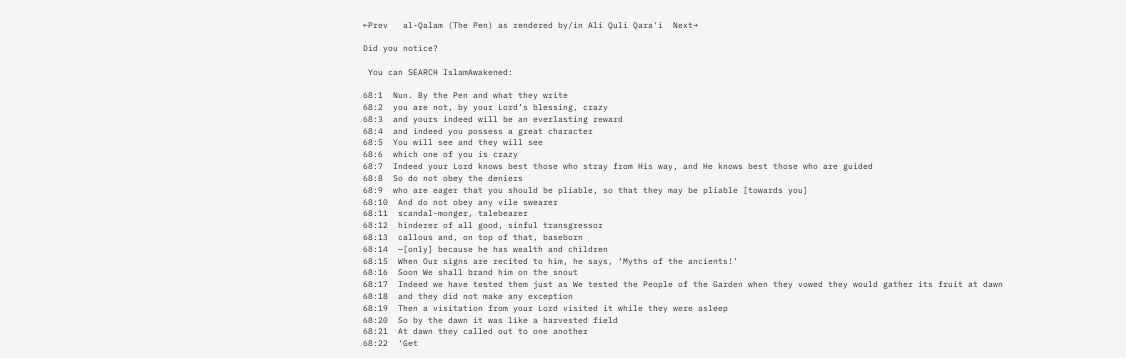←Prev   al-Qalam (The Pen) as rendered by/in Ali Quli Qara'i  Next→

Did you notice?

 You can SEARCH IslamAwakened:

68:1  Nun. By the Pen and what they write
68:2  you are not, by your Lord’s blessing, crazy
68:3  and yours indeed will be an everlasting reward
68:4  and indeed you possess a great character
68:5  You will see and they will see
68:6  which one of you is crazy
68:7  Indeed your Lord knows best those who stray from His way, and He knows best those who are guided
68:8  So do not obey the deniers
68:9  who are eager that you should be pliable, so that they may be pliable [towards you]
68:10  And do not obey any vile swearer
68:11  scandal-monger, talebearer
68:12  hinderer of all good, sinful transgressor
68:13  callous and, on top of that, baseborn
68:14  —[only] because he has wealth and children
68:15  When Our signs are recited to him, he says, ‘Myths of the ancients!’
68:16  Soon We shall brand him on the snout
68:17  Indeed we have tested them just as We tested the People of the Garden when they vowed they would gather its fruit at dawn
68:18  and they did not make any exception
68:19  Then a visitation from your Lord visited it while they were asleep
68:20  So by the dawn it was like a harvested field
68:21  At dawn they called out to one another
68:22  ‘Get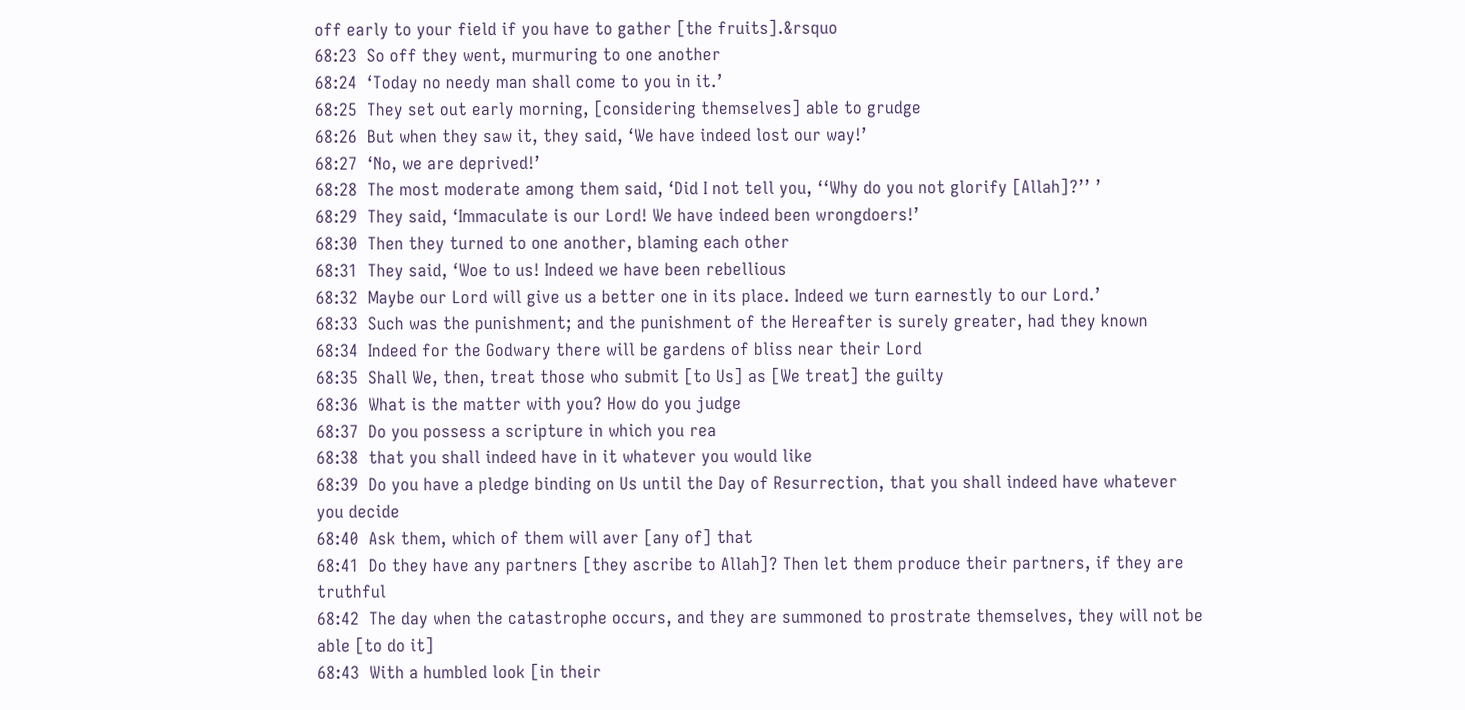off early to your field if you have to gather [the fruits].&rsquo
68:23  So off they went, murmuring to one another
68:24  ‘Today no needy man shall come to you in it.’
68:25  They set out early morning, [considering themselves] able to grudge
68:26  But when they saw it, they said, ‘We have indeed lost our way!’
68:27  ‘No, we are deprived!’
68:28  The most moderate among them said, ‘Did I not tell you, ‘‘Why do you not glorify [Allah]?’’ ’
68:29  They said, ‘Immaculate is our Lord! We have indeed been wrongdoers!’
68:30  Then they turned to one another, blaming each other
68:31  They said, ‘Woe to us! Indeed we have been rebellious
68:32  Maybe our Lord will give us a better one in its place. Indeed we turn earnestly to our Lord.’
68:33  Such was the punishment; and the punishment of the Hereafter is surely greater, had they known
68:34  Indeed for the Godwary there will be gardens of bliss near their Lord
68:35  Shall We, then, treat those who submit [to Us] as [We treat] the guilty
68:36  What is the matter with you? How do you judge
68:37  Do you possess a scripture in which you rea
68:38  that you shall indeed have in it whatever you would like
68:39  Do you have a pledge binding on Us until the Day of Resurrection, that you shall indeed have whatever you decide
68:40  Ask them, which of them will aver [any of] that
68:41  Do they have any partners [they ascribe to Allah]? Then let them produce their partners, if they are truthful
68:42  The day when the catastrophe occurs, and they are summoned to prostrate themselves, they will not be able [to do it]
68:43  With a humbled look [in their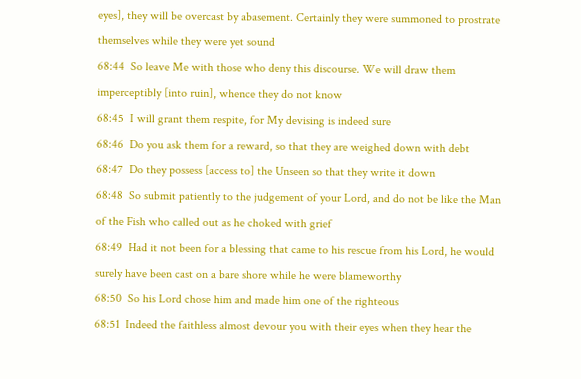eyes], they will be overcast by abasement. Certainly they were summoned to prostrate themselves while they were yet sound
68:44  So leave Me with those who deny this discourse. We will draw them imperceptibly [into ruin], whence they do not know
68:45  I will grant them respite, for My devising is indeed sure
68:46  Do you ask them for a reward, so that they are weighed down with debt
68:47  Do they possess [access to] the Unseen so that they write it down
68:48  So submit patiently to the judgement of your Lord, and do not be like the Man of the Fish who called out as he choked with grief
68:49  Had it not been for a blessing that came to his rescue from his Lord, he would surely have been cast on a bare shore while he were blameworthy
68:50  So his Lord chose him and made him one of the righteous
68:51  Indeed the faithless almost devour you with their eyes when they hear the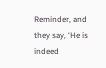Reminder, and they say, ‘He is indeed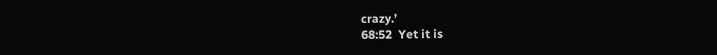crazy.’
68:52  Yet it is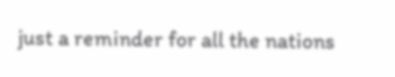just a reminder for all the nations